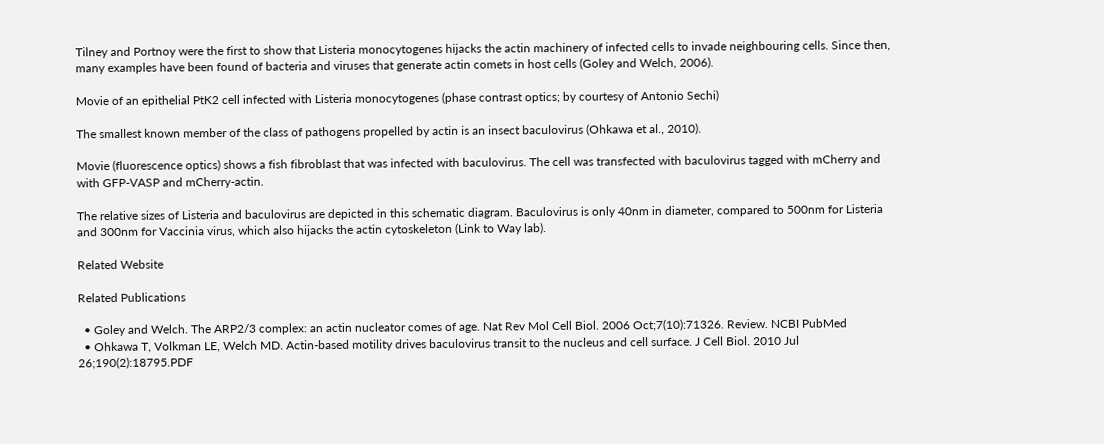Tilney and Portnoy were the first to show that Listeria monocytogenes hijacks the actin machinery of infected cells to invade neighbouring cells. Since then, many examples have been found of bacteria and viruses that generate actin comets in host cells (Goley and Welch, 2006).

Movie of an epithelial PtK2 cell infected with Listeria monocytogenes (phase contrast optics; by courtesy of Antonio Sechi)

The smallest known member of the class of pathogens propelled by actin is an insect baculovirus (Ohkawa et al., 2010).

Movie (fluorescence optics) shows a fish fibroblast that was infected with baculovirus. The cell was transfected with baculovirus tagged with mCherry and with GFP-VASP and mCherry-actin.

The relative sizes of Listeria and baculovirus are depicted in this schematic diagram. Baculovirus is only 40nm in diameter, compared to 500nm for Listeria and 300nm for Vaccinia virus, which also hijacks the actin cytoskeleton (Link to Way lab).

Related Website

Related Publications

  • Goley and Welch. The ARP2/3 complex: an actin nucleator comes of age. Nat Rev Mol Cell Biol. 2006 Oct;7(10):71326. Review. NCBI PubMed
  • Ohkawa T, Volkman LE, Welch MD. Actin-based motility drives baculovirus transit to the nucleus and cell surface. J Cell Biol. 2010 Jul 26;190(2):18795.PDF